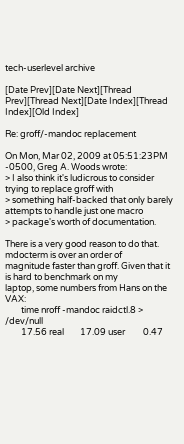tech-userlevel archive

[Date Prev][Date Next][Thread Prev][Thread Next][Date Index][Thread Index][Old Index]

Re: groff/-mandoc replacement

On Mon, Mar 02, 2009 at 05:51:23PM -0500, Greg A. Woods wrote:
> I also think it's ludicrous to consider trying to replace groff with
> something half-backed that only barely attempts to handle just one macro
> package's worth of documentation.

There is a very good reason to do that. mdocterm is over an order of
magnitude faster than groff. Given that it is hard to benchmark on my
laptop, some numbers from Hans on the VAX:
        time nroff -mandoc raidctl.8 > /dev/null
        17.56 real        17.09 user         0.47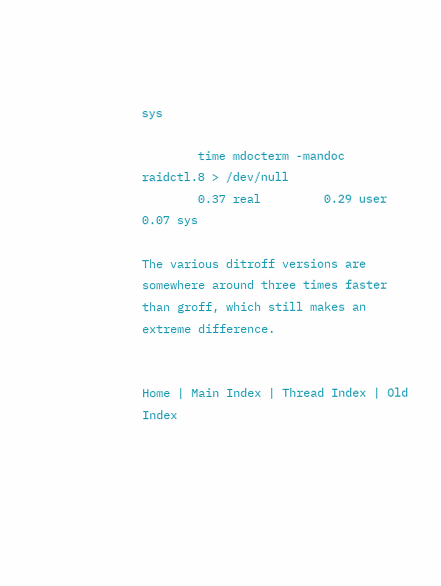sys

        time mdocterm -mandoc raidctl.8 > /dev/null
        0.37 real         0.29 user         0.07 sys

The various ditroff versions are somewhere around three times faster
than groff, which still makes an extreme difference.


Home | Main Index | Thread Index | Old Index